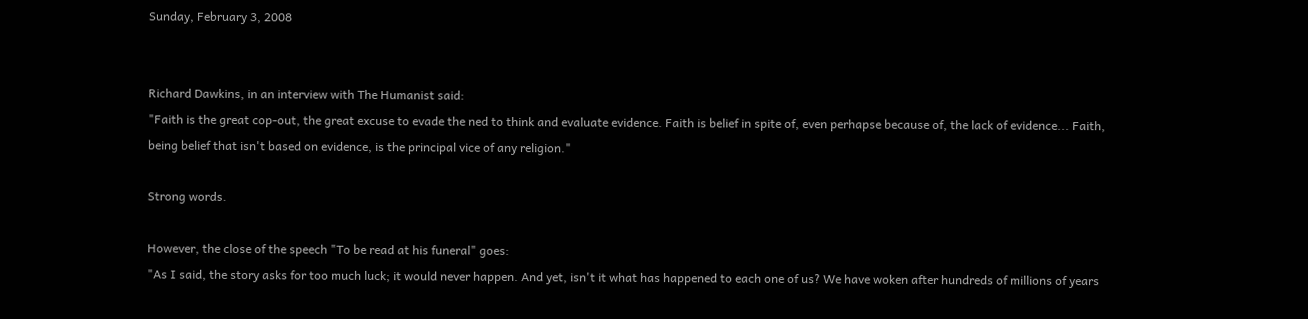Sunday, February 3, 2008


Richard Dawkins, in an interview with The Humanist said:
"Faith is the great cop-out, the great excuse to evade the ned to think and evaluate evidence. Faith is belief in spite of, even perhapse because of, the lack of evidence... Faith, being belief that isn't based on evidence, is the principal vice of any religion."

Strong words.

However, the close of the speech "To be read at his funeral" goes:
"As I said, the story asks for too much luck; it would never happen. And yet, isn't it what has happened to each one of us? We have woken after hundreds of millions of years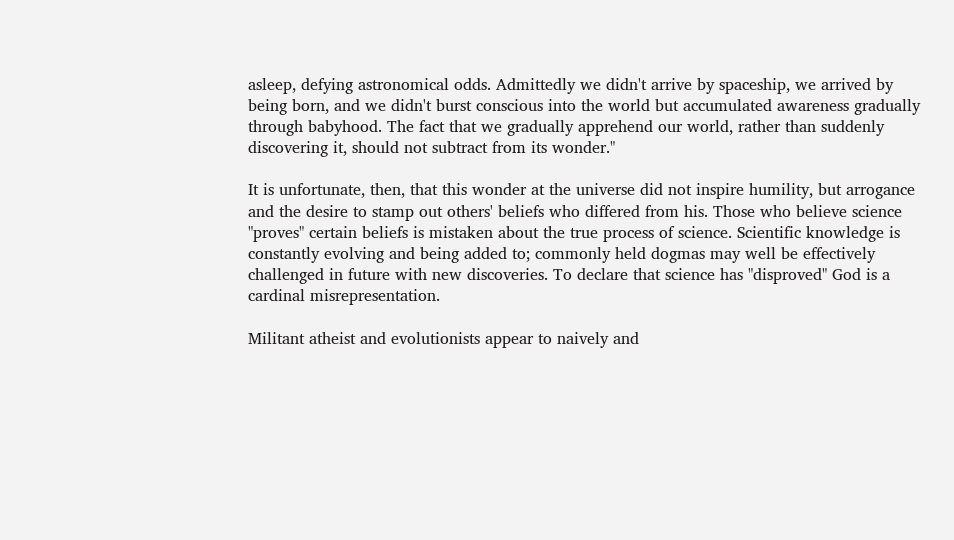asleep, defying astronomical odds. Admittedly we didn't arrive by spaceship, we arrived by being born, and we didn't burst conscious into the world but accumulated awareness gradually through babyhood. The fact that we gradually apprehend our world, rather than suddenly discovering it, should not subtract from its wonder."

It is unfortunate, then, that this wonder at the universe did not inspire humility, but arrogance and the desire to stamp out others' beliefs who differed from his. Those who believe science "proves" certain beliefs is mistaken about the true process of science. Scientific knowledge is constantly evolving and being added to; commonly held dogmas may well be effectively challenged in future with new discoveries. To declare that science has "disproved" God is a cardinal misrepresentation.

Militant atheist and evolutionists appear to naively and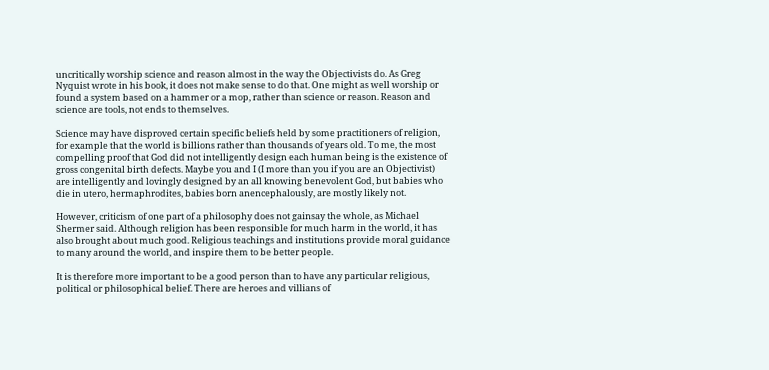uncritically worship science and reason almost in the way the Objectivists do. As Greg Nyquist wrote in his book, it does not make sense to do that. One might as well worship or found a system based on a hammer or a mop, rather than science or reason. Reason and science are tools, not ends to themselves.

Science may have disproved certain specific beliefs held by some practitioners of religion, for example that the world is billions rather than thousands of years old. To me, the most compelling proof that God did not intelligently design each human being is the existence of gross congenital birth defects. Maybe you and I (I more than you if you are an Objectivist) are intelligently and lovingly designed by an all knowing benevolent God, but babies who die in utero, hermaphrodites, babies born anencephalously, are mostly likely not.

However, criticism of one part of a philosophy does not gainsay the whole, as Michael Shermer said. Although religion has been responsible for much harm in the world, it has also brought about much good. Religious teachings and institutions provide moral guidance to many around the world, and inspire them to be better people.

It is therefore more important to be a good person than to have any particular religious, political or philosophical belief. There are heroes and villians of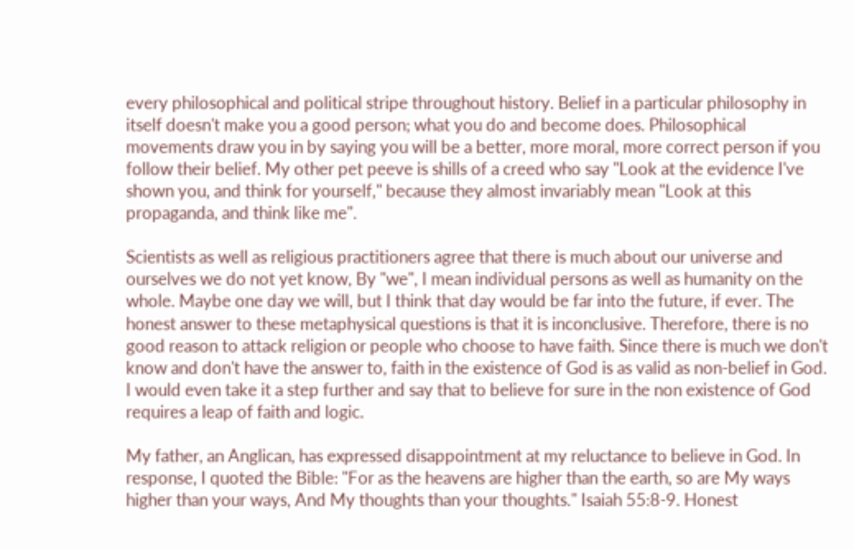every philosophical and political stripe throughout history. Belief in a particular philosophy in itself doesn't make you a good person; what you do and become does. Philosophical movements draw you in by saying you will be a better, more moral, more correct person if you follow their belief. My other pet peeve is shills of a creed who say "Look at the evidence I've shown you, and think for yourself," because they almost invariably mean "Look at this propaganda, and think like me".

Scientists as well as religious practitioners agree that there is much about our universe and ourselves we do not yet know, By "we", I mean individual persons as well as humanity on the whole. Maybe one day we will, but I think that day would be far into the future, if ever. The honest answer to these metaphysical questions is that it is inconclusive. Therefore, there is no good reason to attack religion or people who choose to have faith. Since there is much we don't know and don't have the answer to, faith in the existence of God is as valid as non-belief in God. I would even take it a step further and say that to believe for sure in the non existence of God requires a leap of faith and logic.

My father, an Anglican, has expressed disappointment at my reluctance to believe in God. In response, I quoted the Bible: "For as the heavens are higher than the earth, so are My ways higher than your ways, And My thoughts than your thoughts." Isaiah 55:8-9. Honest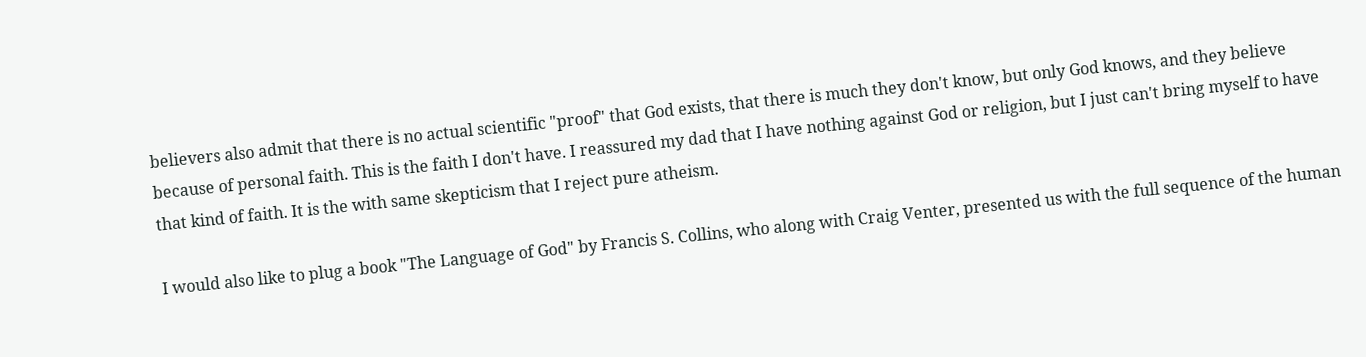believers also admit that there is no actual scientific "proof" that God exists, that there is much they don't know, but only God knows, and they believe because of personal faith. This is the faith I don't have. I reassured my dad that I have nothing against God or religion, but I just can't bring myself to have that kind of faith. It is the with same skepticism that I reject pure atheism.

I would also like to plug a book "The Language of God" by Francis S. Collins, who along with Craig Venter, presented us with the full sequence of the human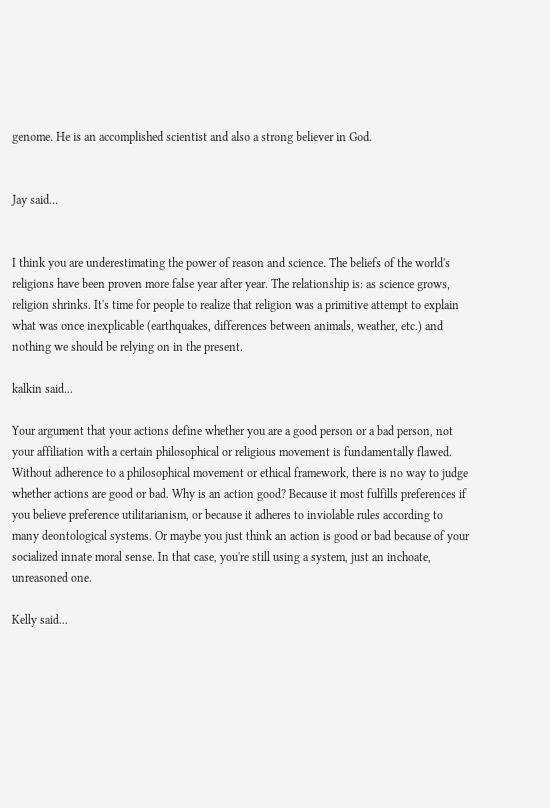genome. He is an accomplished scientist and also a strong believer in God.


Jay said...


I think you are underestimating the power of reason and science. The beliefs of the world's religions have been proven more false year after year. The relationship is: as science grows, religion shrinks. It's time for people to realize that religion was a primitive attempt to explain what was once inexplicable (earthquakes, differences between animals, weather, etc.) and nothing we should be relying on in the present.

kalkin said...

Your argument that your actions define whether you are a good person or a bad person, not your affiliation with a certain philosophical or religious movement is fundamentally flawed. Without adherence to a philosophical movement or ethical framework, there is no way to judge whether actions are good or bad. Why is an action good? Because it most fulfills preferences if you believe preference utilitarianism, or because it adheres to inviolable rules according to many deontological systems. Or maybe you just think an action is good or bad because of your socialized innate moral sense. In that case, you're still using a system, just an inchoate, unreasoned one.

Kelly said...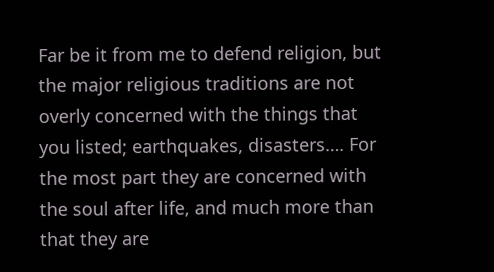Far be it from me to defend religion, but the major religious traditions are not overly concerned with the things that you listed; earthquakes, disasters…. For the most part they are concerned with the soul after life, and much more than that they are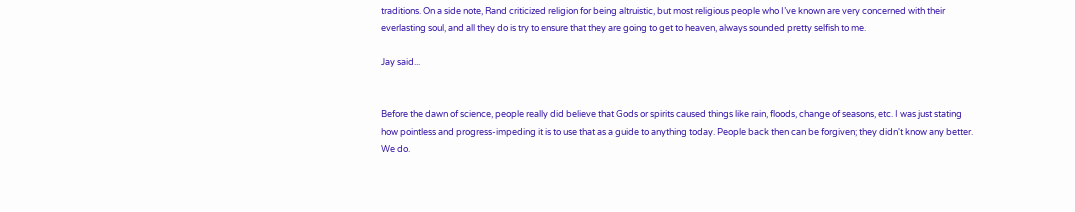traditions. On a side note, Rand criticized religion for being altruistic, but most religious people who I’ve known are very concerned with their everlasting soul, and all they do is try to ensure that they are going to get to heaven, always sounded pretty selfish to me.

Jay said...


Before the dawn of science, people really did believe that Gods or spirits caused things like rain, floods, change of seasons, etc. I was just stating how pointless and progress-impeding it is to use that as a guide to anything today. People back then can be forgiven; they didn't know any better. We do.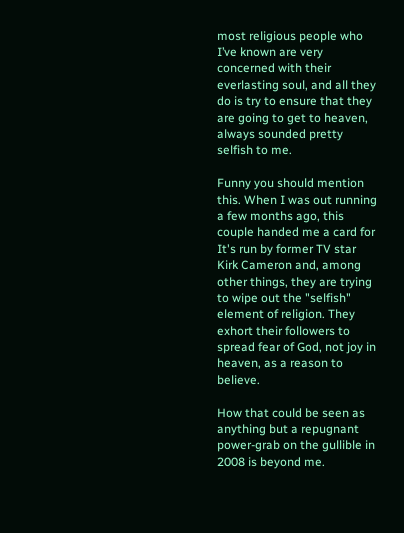most religious people who I’ve known are very concerned with their everlasting soul, and all they do is try to ensure that they are going to get to heaven, always sounded pretty selfish to me.

Funny you should mention this. When I was out running a few months ago, this couple handed me a card for It's run by former TV star Kirk Cameron and, among other things, they are trying to wipe out the "selfish" element of religion. They exhort their followers to spread fear of God, not joy in heaven, as a reason to believe.

How that could be seen as anything but a repugnant power-grab on the gullible in 2008 is beyond me.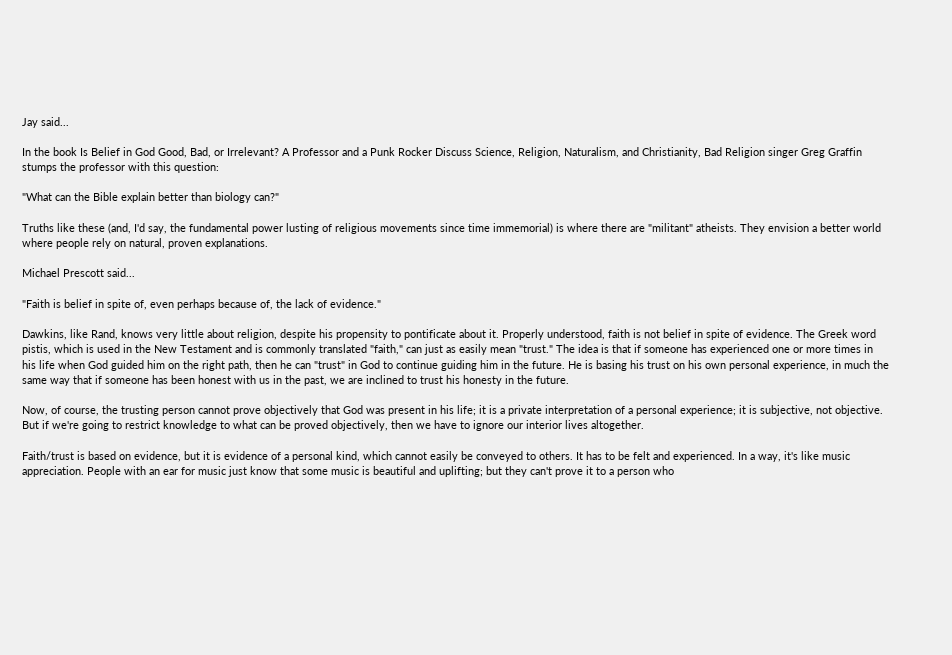Jay said...

In the book Is Belief in God Good, Bad, or Irrelevant? A Professor and a Punk Rocker Discuss Science, Religion, Naturalism, and Christianity, Bad Religion singer Greg Graffin stumps the professor with this question:

"What can the Bible explain better than biology can?"

Truths like these (and, I'd say, the fundamental power lusting of religious movements since time immemorial) is where there are "militant" atheists. They envision a better world where people rely on natural, proven explanations.

Michael Prescott said...

"Faith is belief in spite of, even perhaps because of, the lack of evidence."

Dawkins, like Rand, knows very little about religion, despite his propensity to pontificate about it. Properly understood, faith is not belief in spite of evidence. The Greek word pistis, which is used in the New Testament and is commonly translated "faith," can just as easily mean "trust." The idea is that if someone has experienced one or more times in his life when God guided him on the right path, then he can "trust" in God to continue guiding him in the future. He is basing his trust on his own personal experience, in much the same way that if someone has been honest with us in the past, we are inclined to trust his honesty in the future.

Now, of course, the trusting person cannot prove objectively that God was present in his life; it is a private interpretation of a personal experience; it is subjective, not objective. But if we're going to restrict knowledge to what can be proved objectively, then we have to ignore our interior lives altogether.

Faith/trust is based on evidence, but it is evidence of a personal kind, which cannot easily be conveyed to others. It has to be felt and experienced. In a way, it's like music appreciation. People with an ear for music just know that some music is beautiful and uplifting; but they can't prove it to a person who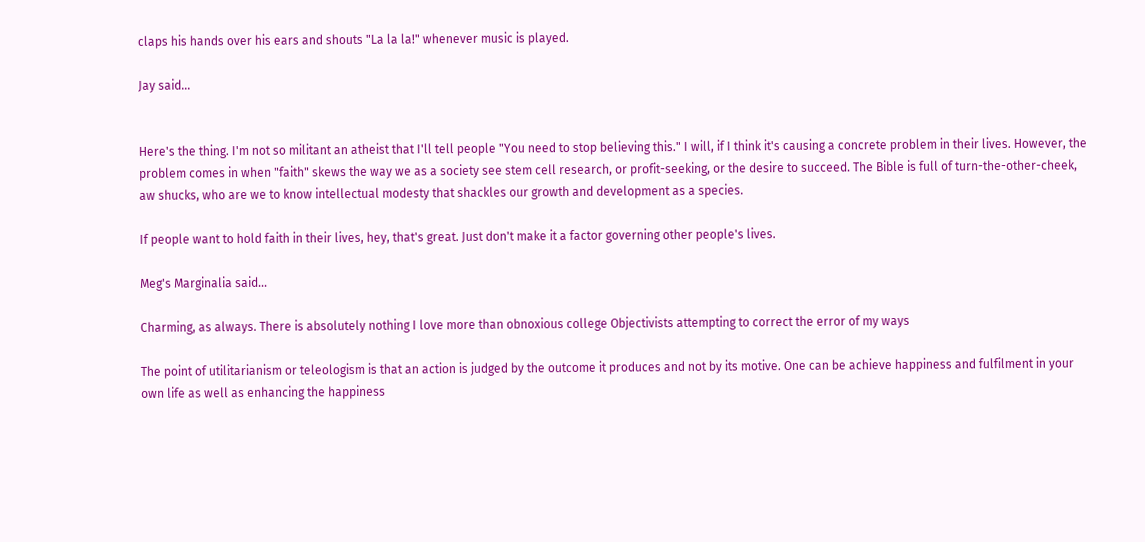claps his hands over his ears and shouts "La la la!" whenever music is played.

Jay said...


Here's the thing. I'm not so militant an atheist that I'll tell people "You need to stop believing this." I will, if I think it's causing a concrete problem in their lives. However, the problem comes in when "faith" skews the way we as a society see stem cell research, or profit-seeking, or the desire to succeed. The Bible is full of turn-the-other-cheek, aw shucks, who are we to know intellectual modesty that shackles our growth and development as a species.

If people want to hold faith in their lives, hey, that's great. Just don't make it a factor governing other people's lives.

Meg's Marginalia said...

Charming, as always. There is absolutely nothing I love more than obnoxious college Objectivists attempting to correct the error of my ways

The point of utilitarianism or teleologism is that an action is judged by the outcome it produces and not by its motive. One can be achieve happiness and fulfilment in your own life as well as enhancing the happiness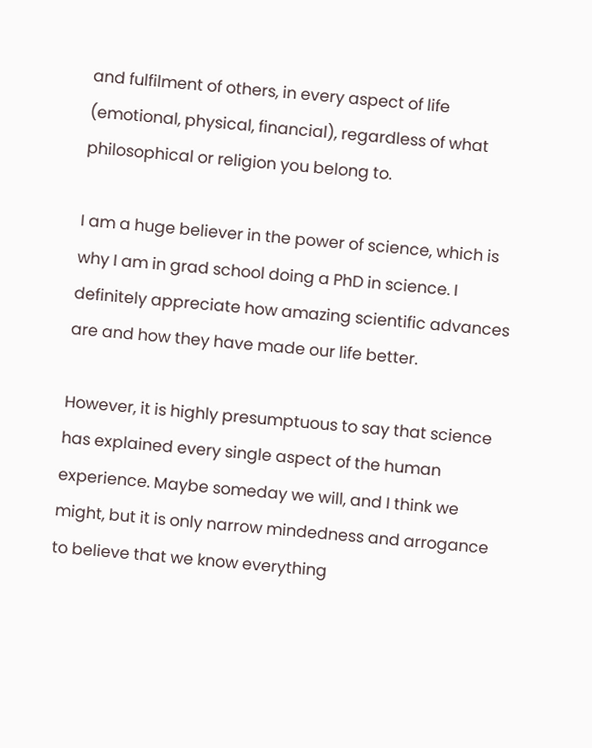and fulfilment of others, in every aspect of life (emotional, physical, financial), regardless of what philosophical or religion you belong to.

I am a huge believer in the power of science, which is why I am in grad school doing a PhD in science. I definitely appreciate how amazing scientific advances are and how they have made our life better.

However, it is highly presumptuous to say that science has explained every single aspect of the human experience. Maybe someday we will, and I think we might, but it is only narrow mindedness and arrogance to believe that we know everything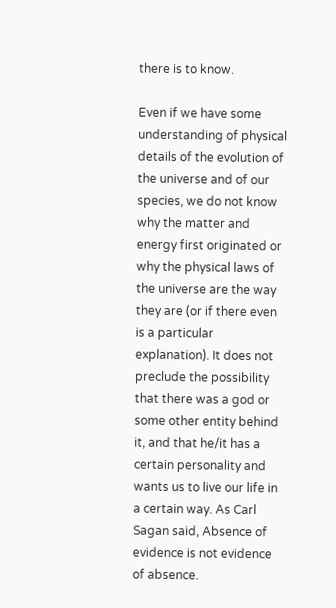there is to know.

Even if we have some understanding of physical details of the evolution of the universe and of our species, we do not know why the matter and energy first originated or why the physical laws of the universe are the way they are (or if there even is a particular explanation). It does not preclude the possibility that there was a god or some other entity behind it, and that he/it has a certain personality and wants us to live our life in a certain way. As Carl Sagan said, Absence of evidence is not evidence of absence.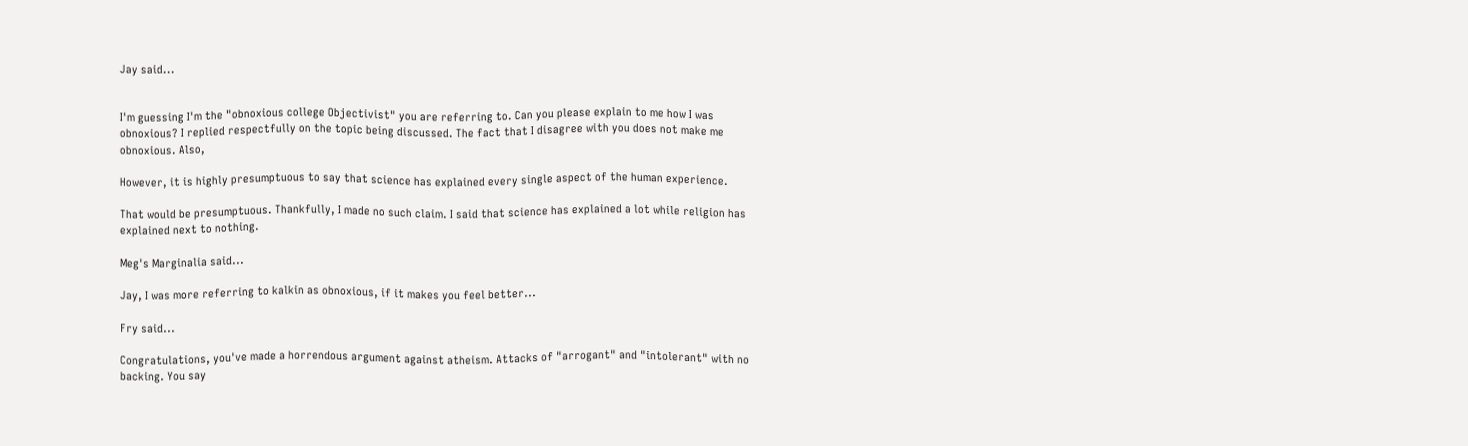Jay said...


I'm guessing I'm the "obnoxious college Objectivist" you are referring to. Can you please explain to me how I was obnoxious? I replied respectfully on the topic being discussed. The fact that I disagree with you does not make me obnoxious. Also,

However, it is highly presumptuous to say that science has explained every single aspect of the human experience.

That would be presumptuous. Thankfully, I made no such claim. I said that science has explained a lot while religion has explained next to nothing.

Meg's Marginalia said...

Jay, I was more referring to kalkin as obnoxious, if it makes you feel better...

Fry said...

Congratulations, you've made a horrendous argument against atheism. Attacks of "arrogant" and "intolerant" with no backing. You say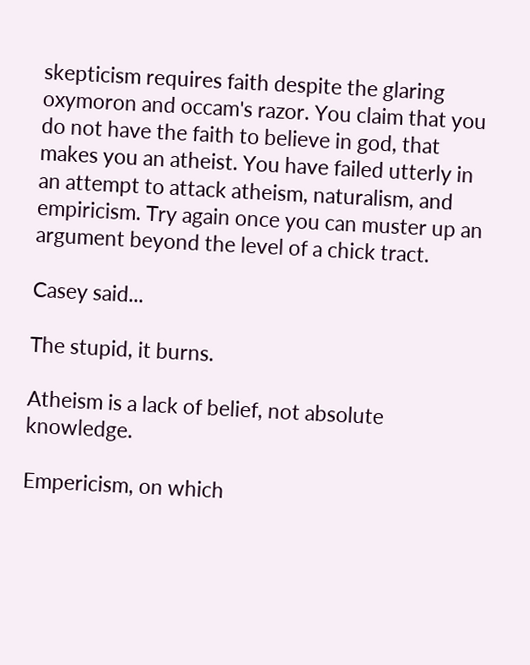skepticism requires faith despite the glaring oxymoron and occam's razor. You claim that you do not have the faith to believe in god, that makes you an atheist. You have failed utterly in an attempt to attack atheism, naturalism, and empiricism. Try again once you can muster up an argument beyond the level of a chick tract.

Casey said...

The stupid, it burns.

Atheism is a lack of belief, not absolute knowledge.

Empericism, on which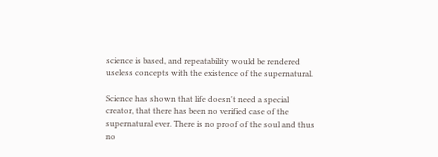science is based, and repeatability would be rendered useless concepts with the existence of the supernatural.

Science has shown that life doesn't need a special creator, that there has been no verified case of the supernatural ever. There is no proof of the soul and thus no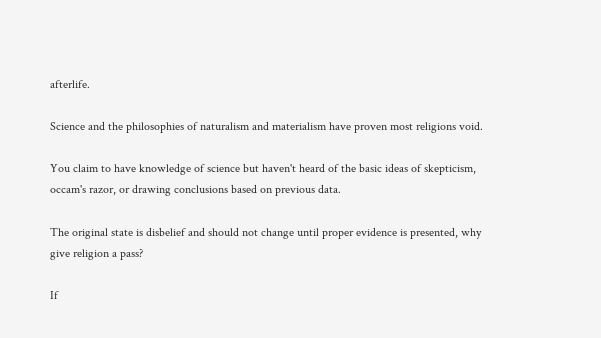afterlife.

Science and the philosophies of naturalism and materialism have proven most religions void.

You claim to have knowledge of science but haven't heard of the basic ideas of skepticism, occam's razor, or drawing conclusions based on previous data.

The original state is disbelief and should not change until proper evidence is presented, why give religion a pass?

If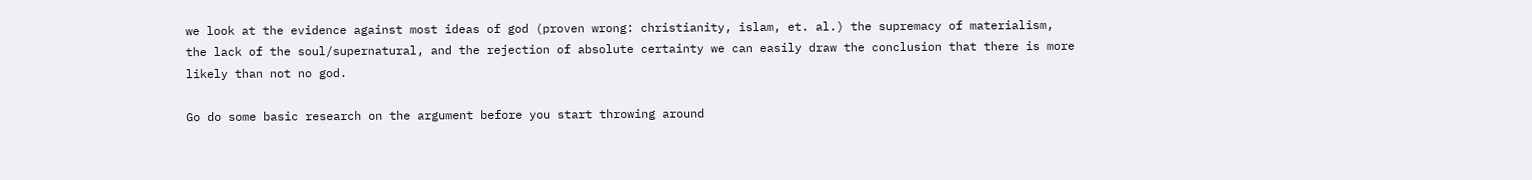we look at the evidence against most ideas of god (proven wrong: christianity, islam, et. al.) the supremacy of materialism, the lack of the soul/supernatural, and the rejection of absolute certainty we can easily draw the conclusion that there is more likely than not no god.

Go do some basic research on the argument before you start throwing around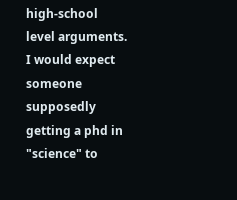high-school level arguments. I would expect someone supposedly getting a phd in "science" to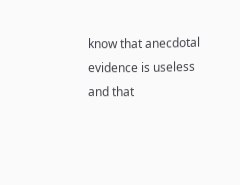know that anecdotal evidence is useless and that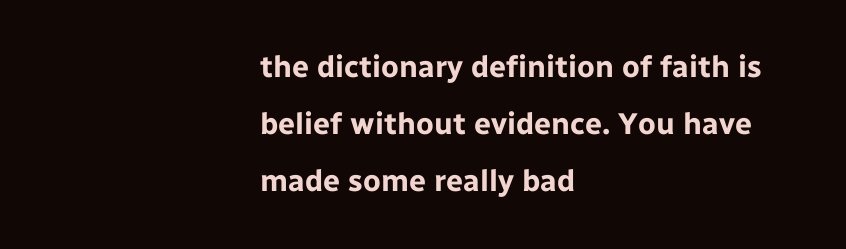the dictionary definition of faith is belief without evidence. You have made some really bad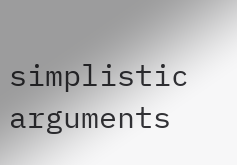simplistic arguments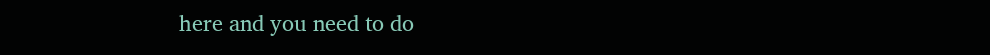here and you need to do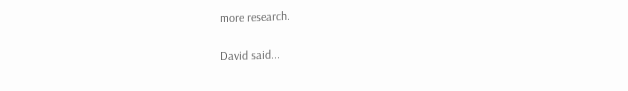more research.

David said...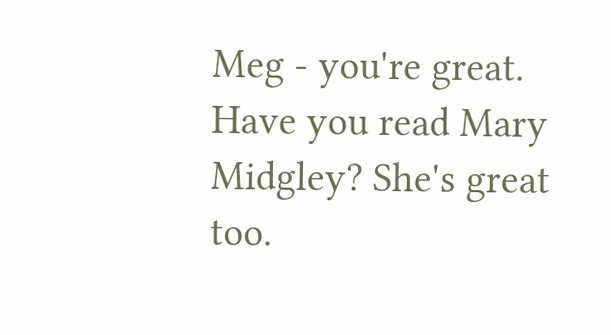Meg - you're great. Have you read Mary Midgley? She's great too.